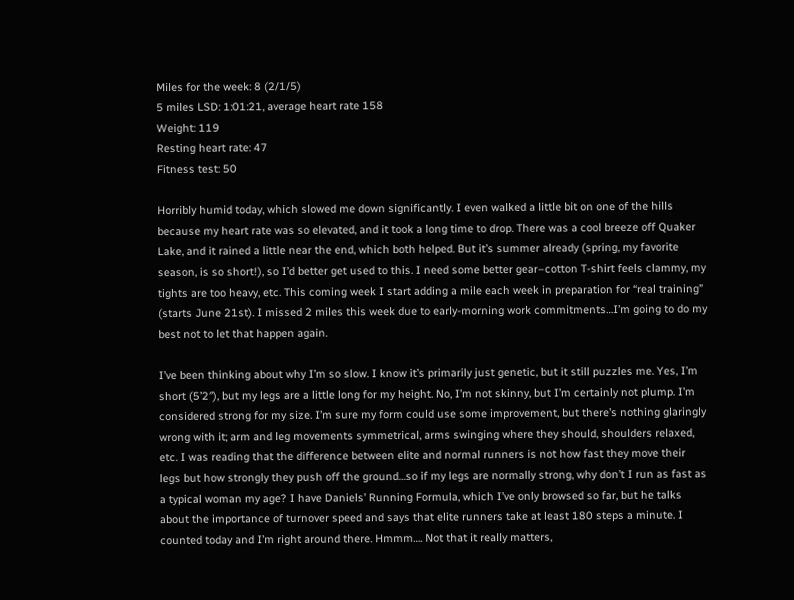Miles for the week: 8 (2/1/5)
5 miles LSD: 1:01:21, average heart rate 158
Weight: 119
Resting heart rate: 47
Fitness test: 50

Horribly humid today, which slowed me down significantly. I even walked a little bit on one of the hills because my heart rate was so elevated, and it took a long time to drop. There was a cool breeze off Quaker Lake, and it rained a little near the end, which both helped. But it’s summer already (spring, my favorite season, is so short!), so I’d better get used to this. I need some better gear–cotton T-shirt feels clammy, my tights are too heavy, etc. This coming week I start adding a mile each week in preparation for “real training” (starts June 21st). I missed 2 miles this week due to early-morning work commitments…I’m going to do my best not to let that happen again.

I’ve been thinking about why I’m so slow. I know it’s primarily just genetic, but it still puzzles me. Yes, I’m short (5’2″), but my legs are a little long for my height. No, I’m not skinny, but I’m certainly not plump. I’m considered strong for my size. I’m sure my form could use some improvement, but there’s nothing glaringly wrong with it; arm and leg movements symmetrical, arms swinging where they should, shoulders relaxed, etc. I was reading that the difference between elite and normal runners is not how fast they move their legs but how strongly they push off the ground…so if my legs are normally strong, why don’t I run as fast as a typical woman my age? I have Daniels’ Running Formula, which I’ve only browsed so far, but he talks about the importance of turnover speed and says that elite runners take at least 180 steps a minute. I counted today and I’m right around there. Hmmm…. Not that it really matters,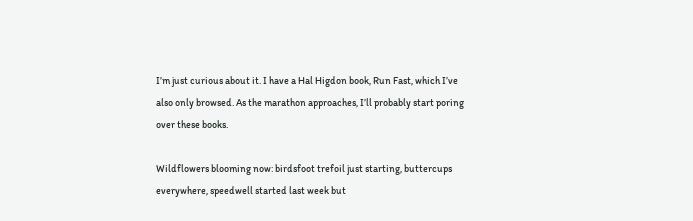I’m just curious about it. I have a Hal Higdon book, Run Fast, which I’ve also only browsed. As the marathon approaches, I’ll probably start poring over these books.

Wildflowers blooming now: birdsfoot trefoil just starting, buttercups everywhere, speedwell started last week but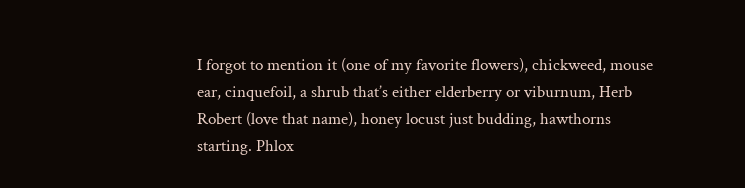I forgot to mention it (one of my favorite flowers), chickweed, mouse ear, cinquefoil, a shrub that’s either elderberry or viburnum, Herb Robert (love that name), honey locust just budding, hawthorns starting. Phlox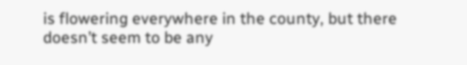is flowering everywhere in the county, but there doesn’t seem to be any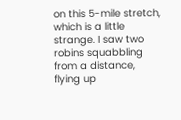on this 5-mile stretch, which is a little strange. I saw two robins squabbling from a distance, flying up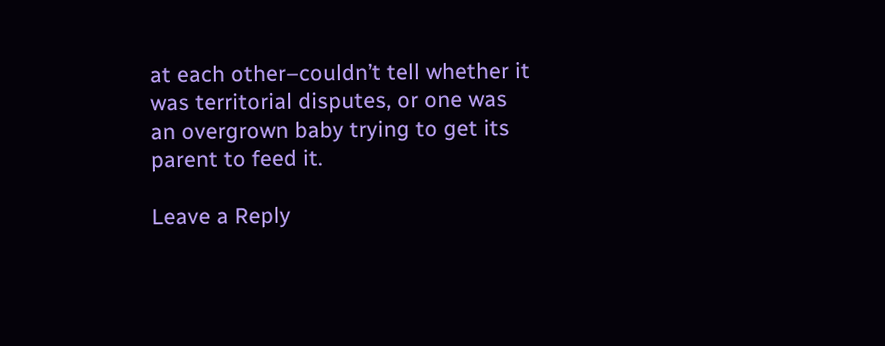at each other–couldn’t tell whether it was territorial disputes, or one was an overgrown baby trying to get its parent to feed it.

Leave a Reply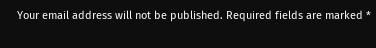Your email address will not be published. Required fields are marked *